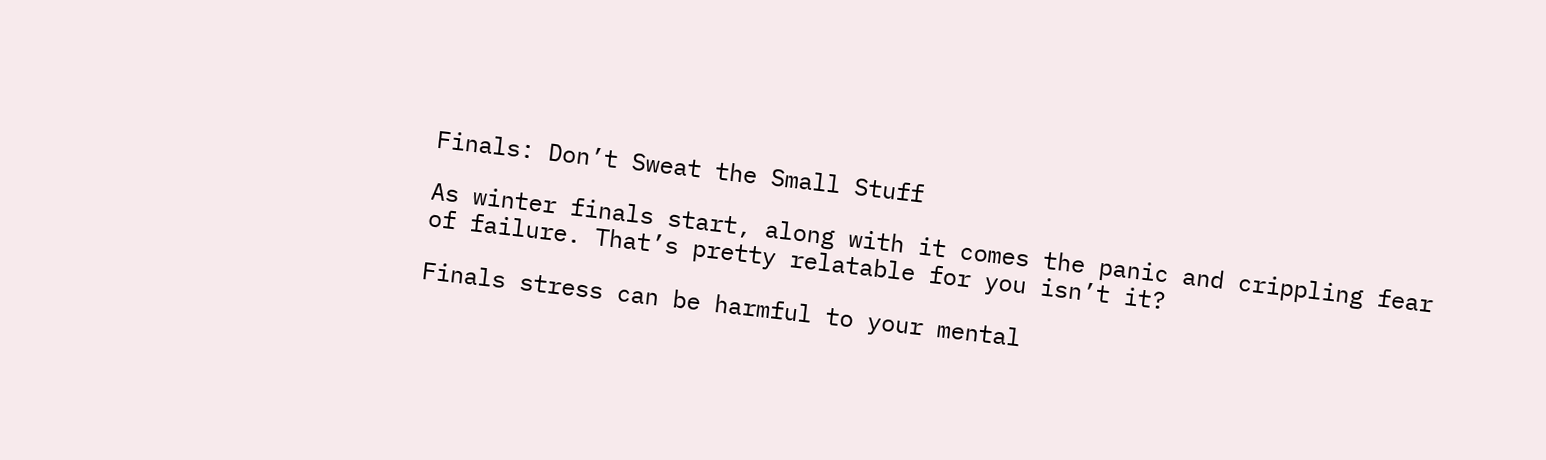Finals: Don’t Sweat the Small Stuff

As winter finals start, along with it comes the panic and crippling fear of failure. That’s pretty relatable for you isn’t it?

Finals stress can be harmful to your mental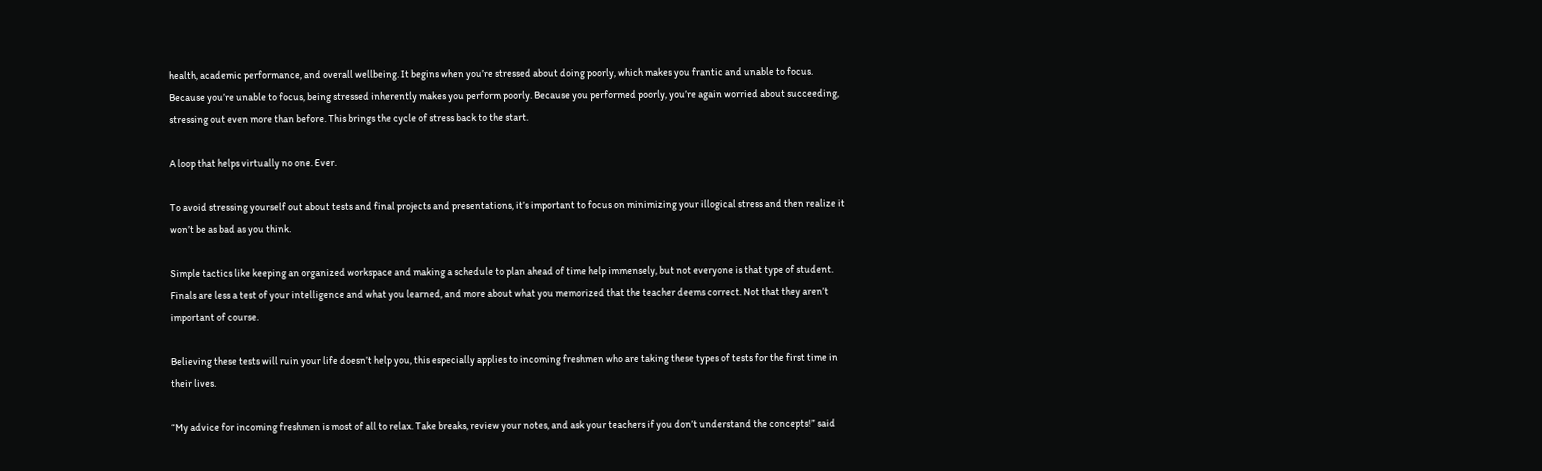health, academic performance, and overall wellbeing. It begins when you’re stressed about doing poorly, which makes you frantic and unable to focus. Because you’re unable to focus, being stressed inherently makes you perform poorly. Because you performed poorly, you’re again worried about succeeding, stressing out even more than before. This brings the cycle of stress back to the start.

A loop that helps virtually no one. Ever.

To avoid stressing yourself out about tests and final projects and presentations, it’s important to focus on minimizing your illogical stress and then realize it won’t be as bad as you think.

Simple tactics like keeping an organized workspace and making a schedule to plan ahead of time help immensely, but not everyone is that type of student. Finals are less a test of your intelligence and what you learned, and more about what you memorized that the teacher deems correct. Not that they aren’t important of course.

Believing these tests will ruin your life doesn’t help you, this especially applies to incoming freshmen who are taking these types of tests for the first time in their lives.

“My advice for incoming freshmen is most of all to relax. Take breaks, review your notes, and ask your teachers if you don’t understand the concepts!” said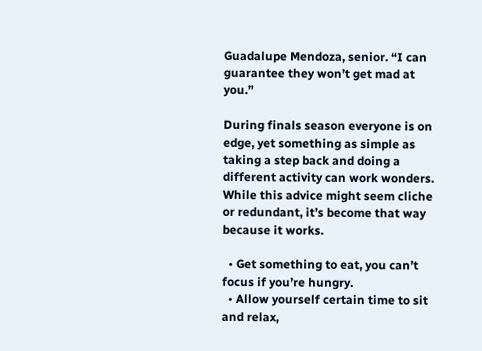Guadalupe Mendoza, senior. “I can guarantee they won’t get mad at you.”

During finals season everyone is on edge, yet something as simple as taking a step back and doing a different activity can work wonders. While this advice might seem cliche or redundant, it’s become that way because it works.

  • Get something to eat, you can’t focus if you’re hungry.
  • Allow yourself certain time to sit and relax,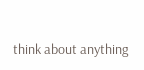think about anything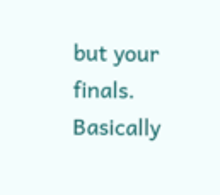but your finals. Basically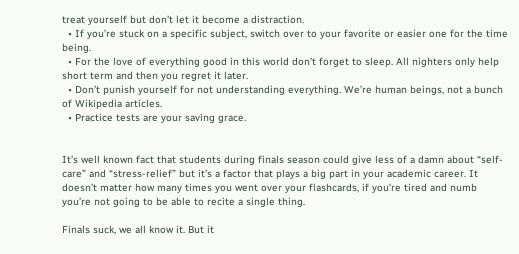treat yourself but don’t let it become a distraction.
  • If you’re stuck on a specific subject, switch over to your favorite or easier one for the time being.
  • For the love of everything good in this world don’t forget to sleep. All nighters only help short term and then you regret it later.
  • Don’t punish yourself for not understanding everything. We’re human beings, not a bunch of Wikipedia articles.
  • Practice tests are your saving grace.


It’s well known fact that students during finals season could give less of a damn about “self-care” and “stress-relief” but it’s a factor that plays a big part in your academic career. It doesn’t matter how many times you went over your flashcards, if you’re tired and numb you’re not going to be able to recite a single thing.

Finals suck, we all know it. But it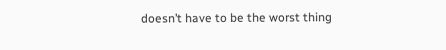doesn’t have to be the worst thing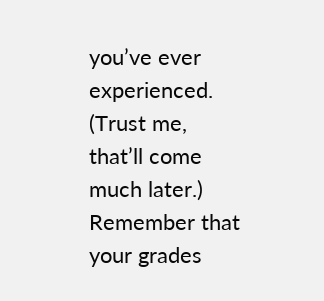you’ve ever experienced. (Trust me, that’ll come much later.) Remember that your grades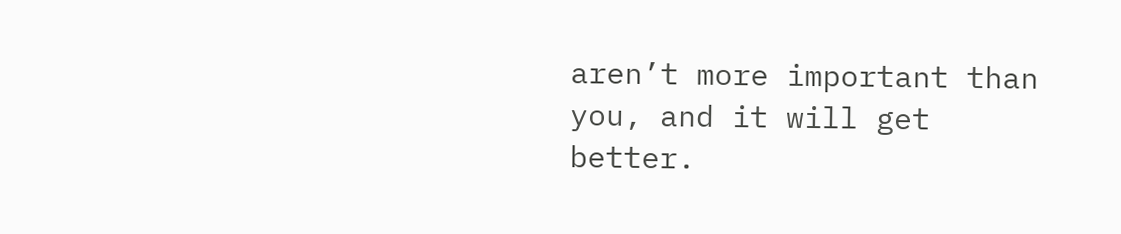aren’t more important than you, and it will get better.